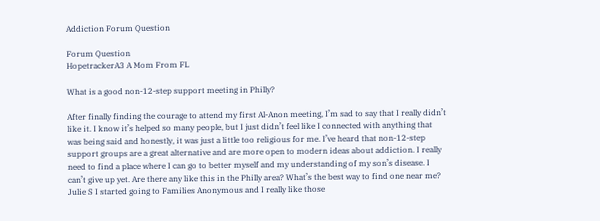Addiction Forum Question

Forum Question
HopetrackerA3 A Mom From FL

What is a good non-12-step support meeting in Philly?

After finally finding the courage to attend my first Al-Anon meeting, I’m sad to say that I really didn’t like it. I know it’s helped so many people, but I just didn’t feel like I connected with anything that was being said and honestly, it was just a little too religious for me. I’ve heard that non-12-step support groups are a great alternative and are more open to modern ideas about addiction. I really need to find a place where I can go to better myself and my understanding of my son’s disease. I can’t give up yet. Are there any like this in the Philly area? What’s the best way to find one near me?
Julie S I started going to Families Anonymous and I really like those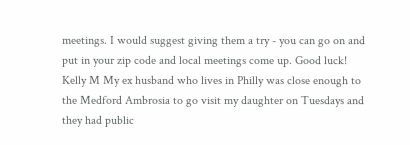meetings. I would suggest giving them a try - you can go on and put in your zip code and local meetings come up. Good luck!
Kelly M My ex husband who lives in Philly was close enough to the Medford Ambrosia to go visit my daughter on Tuesdays and they had public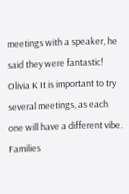meetings with a speaker, he said they were fantastic!
Olivia K It is important to try several meetings, as each one will have a different vibe. Families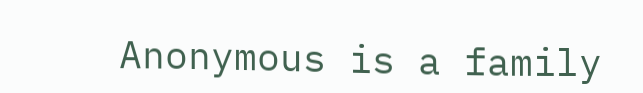Anonymous is a family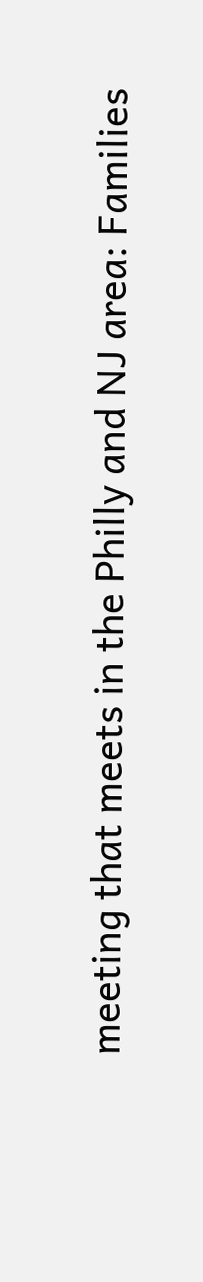meeting that meets in the Philly and NJ area: Families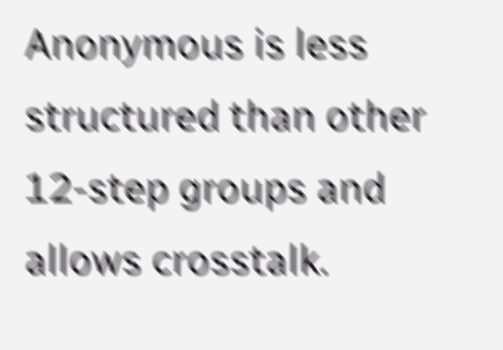Anonymous is less structured than other 12-step groups and allows crosstalk.